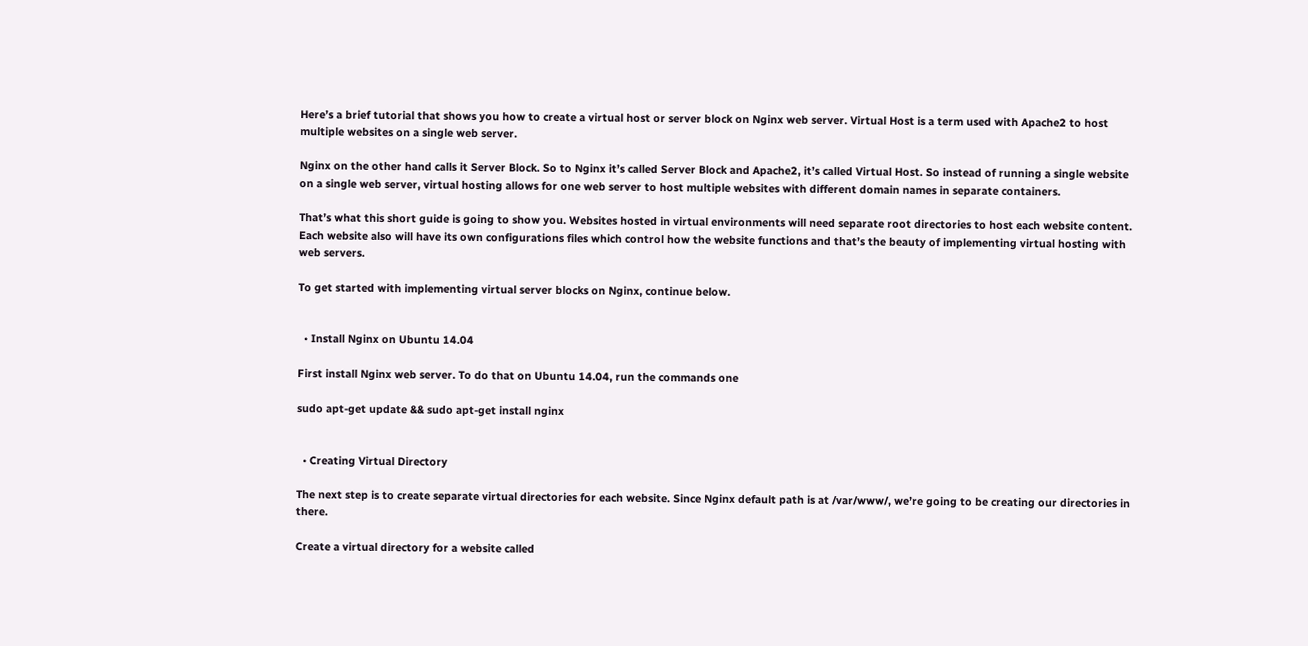Here’s a brief tutorial that shows you how to create a virtual host or server block on Nginx web server. Virtual Host is a term used with Apache2 to host multiple websites on a single web server.

Nginx on the other hand calls it Server Block. So to Nginx it’s called Server Block and Apache2, it’s called Virtual Host. So instead of running a single website on a single web server, virtual hosting allows for one web server to host multiple websites with different domain names in separate containers.

That’s what this short guide is going to show you. Websites hosted in virtual environments will need separate root directories to host each website content. Each website also will have its own configurations files which control how the website functions and that’s the beauty of implementing virtual hosting with web servers.

To get started with implementing virtual server blocks on Nginx, continue below.


  • Install Nginx on Ubuntu 14.04

First install Nginx web server. To do that on Ubuntu 14.04, run the commands one

sudo apt-get update && sudo apt-get install nginx


  • Creating Virtual Directory

The next step is to create separate virtual directories for each website. Since Nginx default path is at /var/www/, we’re going to be creating our directories in there.

Create a virtual directory for a website called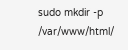sudo mkdir -p /var/www/html/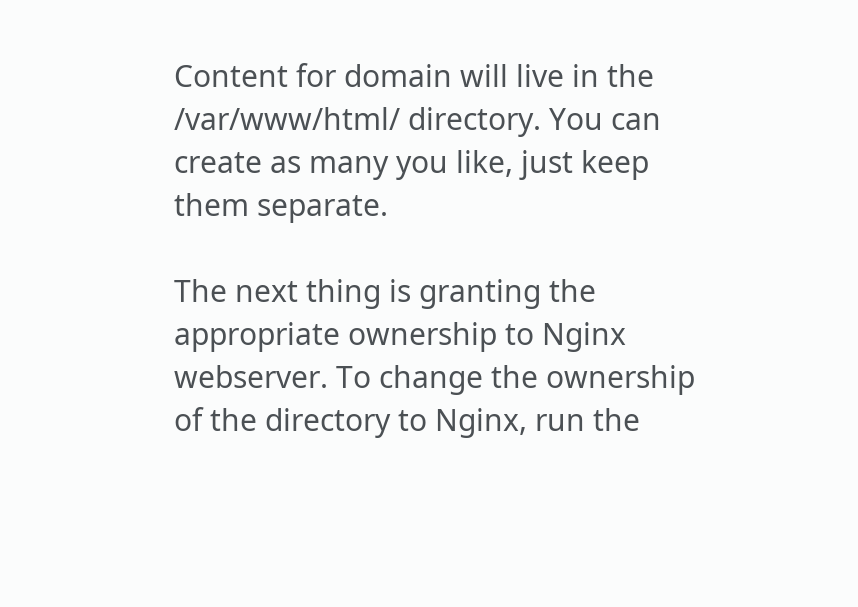Content for domain will live in the /var/www/html/ directory. You can create as many you like, just keep them separate.

The next thing is granting the appropriate ownership to Nginx webserver. To change the ownership of the directory to Nginx, run the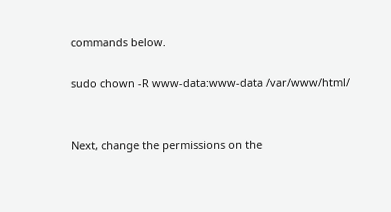commands below.

sudo chown -R www-data:www-data /var/www/html/


Next, change the permissions on the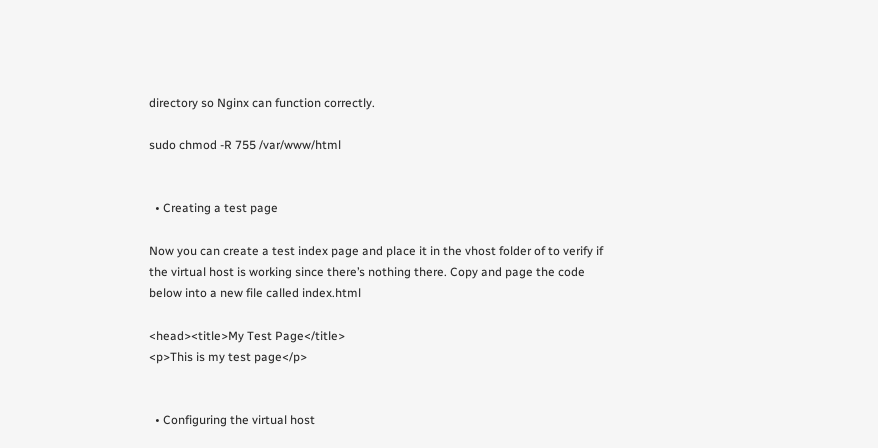directory so Nginx can function correctly.

sudo chmod -R 755 /var/www/html


  • Creating a test page

Now you can create a test index page and place it in the vhost folder of to verify if the virtual host is working since there’s nothing there. Copy and page the code below into a new file called index.html

<head><title>My Test Page</title>
<p>This is my test page</p>


  • Configuring the virtual host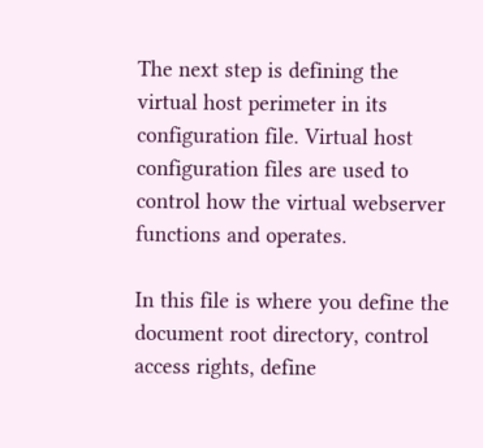The next step is defining the virtual host perimeter in its configuration file. Virtual host configuration files are used to control how the virtual webserver functions and operates.

In this file is where you define the document root directory, control access rights, define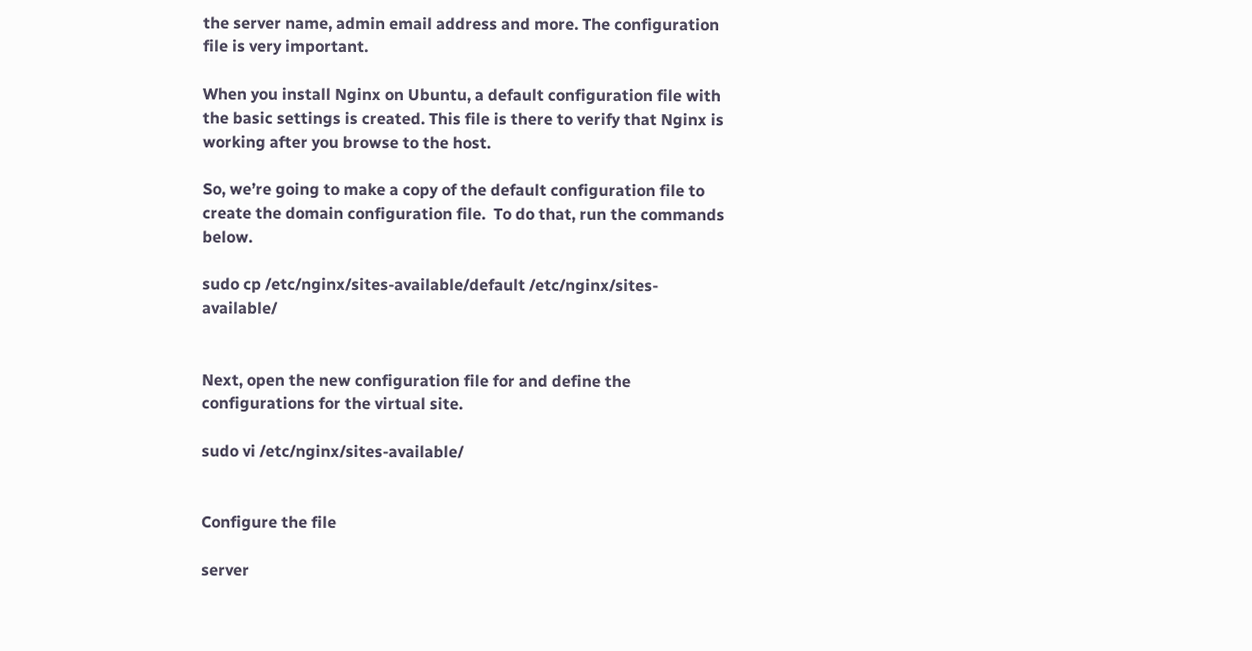the server name, admin email address and more. The configuration file is very important.

When you install Nginx on Ubuntu, a default configuration file with the basic settings is created. This file is there to verify that Nginx is working after you browse to the host.

So, we’re going to make a copy of the default configuration file to create the domain configuration file.  To do that, run the commands below.

sudo cp /etc/nginx/sites-available/default /etc/nginx/sites-available/


Next, open the new configuration file for and define the configurations for the virtual site.

sudo vi /etc/nginx/sites-available/


Configure the file

server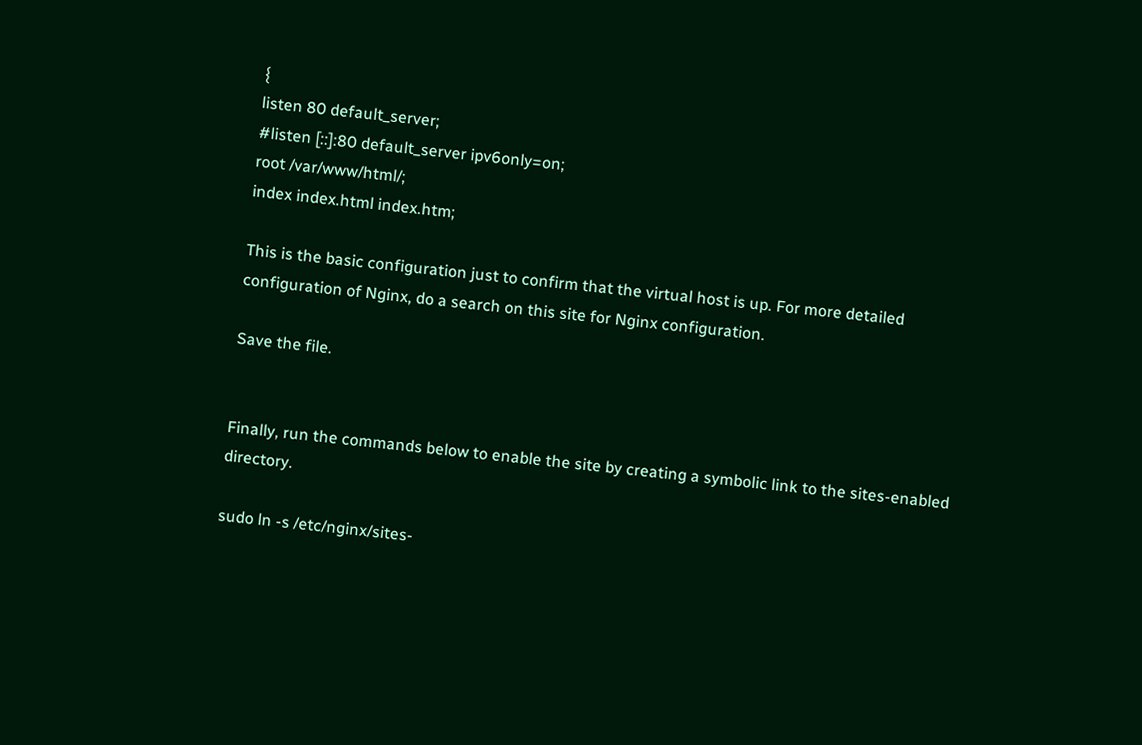{
listen 80 default_server;
#listen [::]:80 default_server ipv6only=on;
root /var/www/html/;
index index.html index.htm;

This is the basic configuration just to confirm that the virtual host is up. For more detailed configuration of Nginx, do a search on this site for Nginx configuration.

Save the file.


Finally, run the commands below to enable the site by creating a symbolic link to the sites-enabled directory.

sudo ln -s /etc/nginx/sites-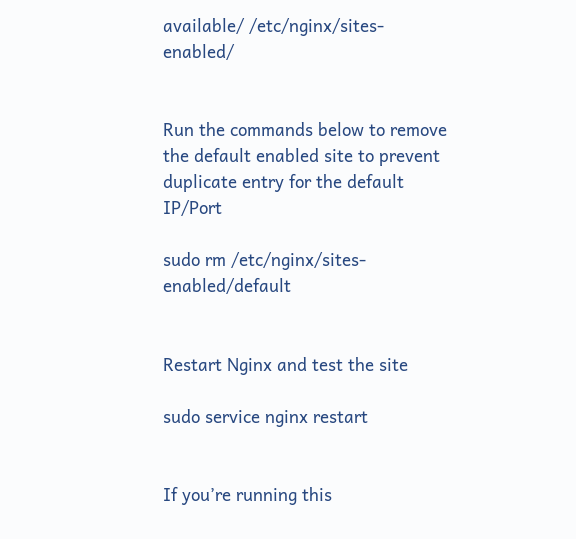available/ /etc/nginx/sites-enabled/


Run the commands below to remove the default enabled site to prevent duplicate entry for the default IP/Port

sudo rm /etc/nginx/sites-enabled/default


Restart Nginx and test the site

sudo service nginx restart


If you’re running this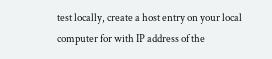test locally, create a host entry on your local computer for with IP address of the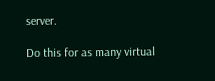server.

Do this for as many virtual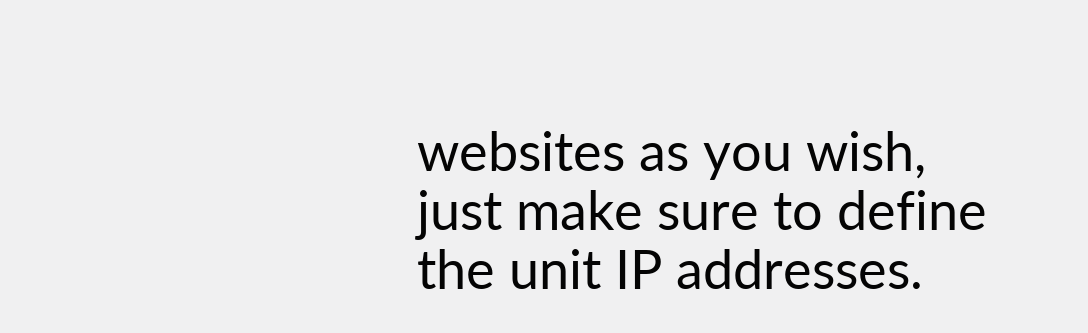websites as you wish, just make sure to define the unit IP addresses.